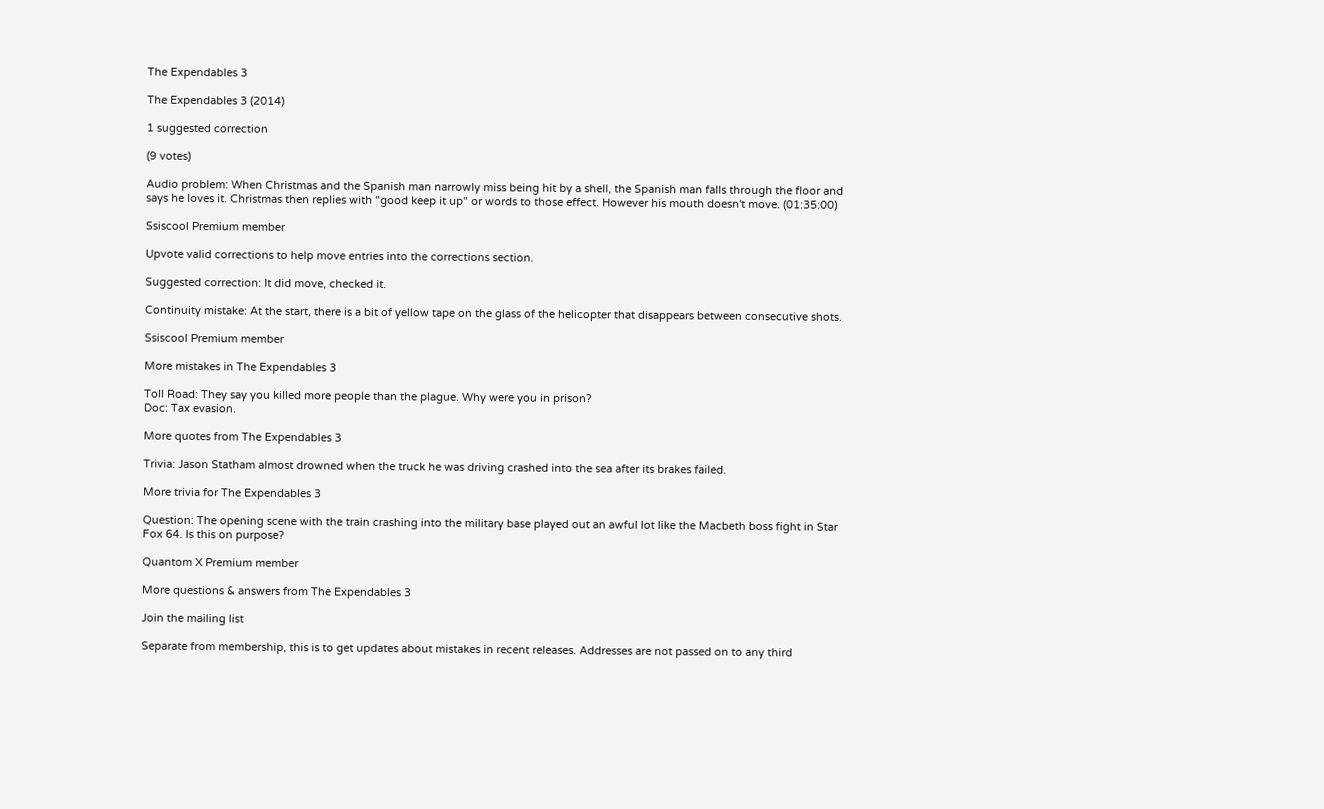The Expendables 3

The Expendables 3 (2014)

1 suggested correction

(9 votes)

Audio problem: When Christmas and the Spanish man narrowly miss being hit by a shell, the Spanish man falls through the floor and says he loves it. Christmas then replies with "good keep it up" or words to those effect. However his mouth doesn't move. (01:35:00)

Ssiscool Premium member

Upvote valid corrections to help move entries into the corrections section.

Suggested correction: It did move, checked it.

Continuity mistake: At the start, there is a bit of yellow tape on the glass of the helicopter that disappears between consecutive shots.

Ssiscool Premium member

More mistakes in The Expendables 3

Toll Road: They say you killed more people than the plague. Why were you in prison?
Doc: Tax evasion.

More quotes from The Expendables 3

Trivia: Jason Statham almost drowned when the truck he was driving crashed into the sea after its brakes failed.

More trivia for The Expendables 3

Question: The opening scene with the train crashing into the military base played out an awful lot like the Macbeth boss fight in Star Fox 64. Is this on purpose?

Quantom X Premium member

More questions & answers from The Expendables 3

Join the mailing list

Separate from membership, this is to get updates about mistakes in recent releases. Addresses are not passed on to any third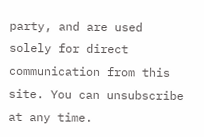party, and are used solely for direct communication from this site. You can unsubscribe at any time.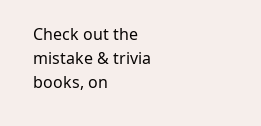Check out the mistake & trivia books, on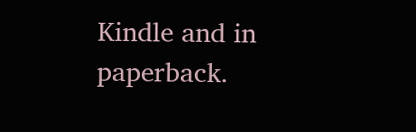Kindle and in paperback.